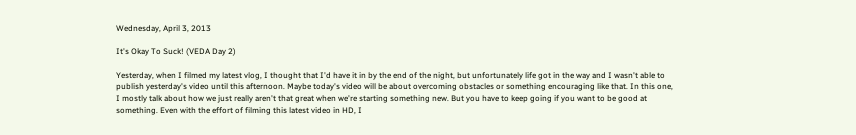Wednesday, April 3, 2013

It's Okay To Suck! (VEDA Day 2)

Yesterday, when I filmed my latest vlog, I thought that I'd have it in by the end of the night, but unfortunately life got in the way and I wasn't able to publish yesterday's video until this afternoon. Maybe today's video will be about overcoming obstacles or something encouraging like that. In this one, I mostly talk about how we just really aren't that great when we're starting something new. But you have to keep going if you want to be good at something. Even with the effort of filming this latest video in HD, I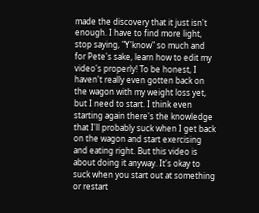made the discovery that it just isn't enough. I have to find more light, stop saying, "Y'know" so much and for Pete's sake, learn how to edit my video's properly! To be honest, I haven't really even gotten back on the wagon with my weight loss yet, but I need to start. I think even starting again there's the knowledge that I'll probably suck when I get back on the wagon and start exercising and eating right. But this video is about doing it anyway. It's okay to suck when you start out at something or restart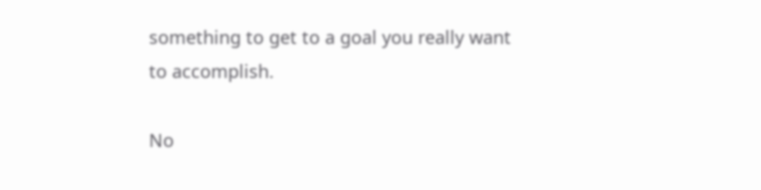something to get to a goal you really want to accomplish.

No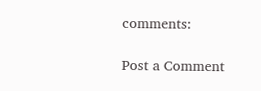comments:

Post a Comment